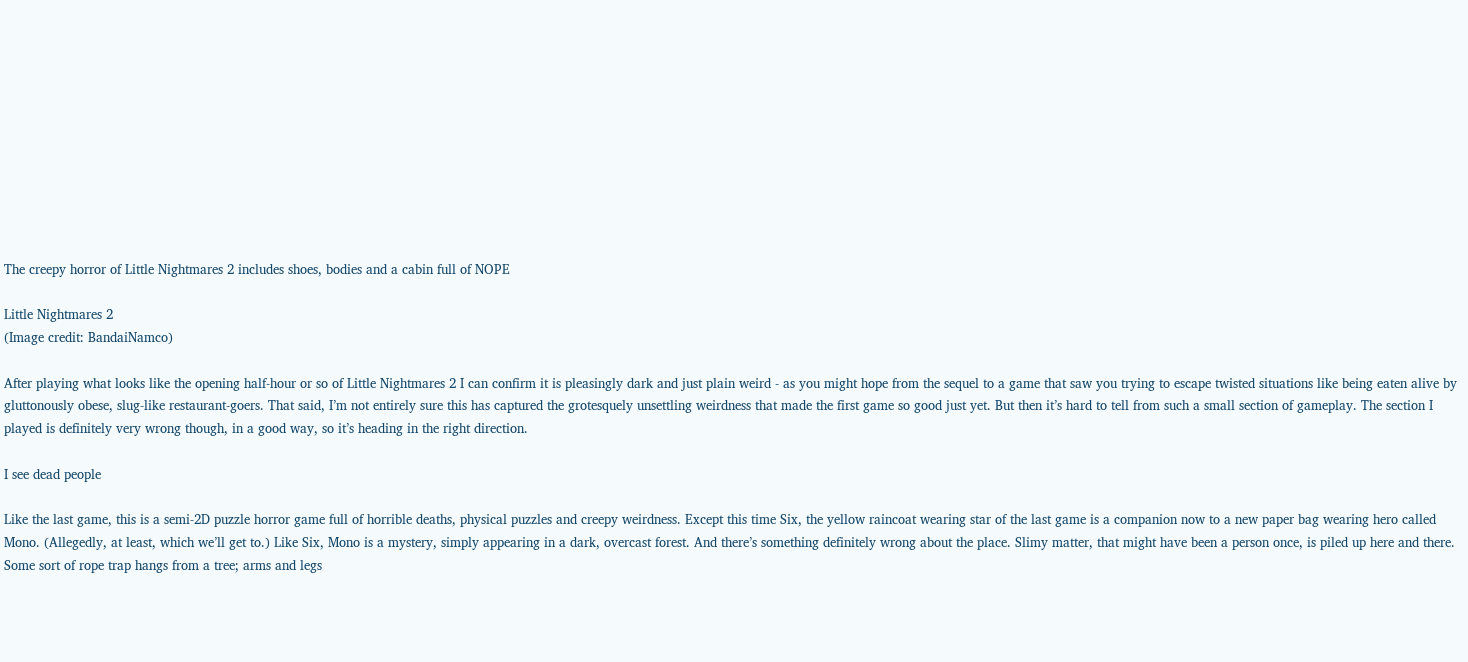The creepy horror of Little Nightmares 2 includes shoes, bodies and a cabin full of NOPE

Little Nightmares 2
(Image credit: BandaiNamco)

After playing what looks like the opening half-hour or so of Little Nightmares 2 I can confirm it is pleasingly dark and just plain weird - as you might hope from the sequel to a game that saw you trying to escape twisted situations like being eaten alive by gluttonously obese, slug-like restaurant-goers. That said, I’m not entirely sure this has captured the grotesquely unsettling weirdness that made the first game so good just yet. But then it’s hard to tell from such a small section of gameplay. The section I played is definitely very wrong though, in a good way, so it’s heading in the right direction.

I see dead people

Like the last game, this is a semi-2D puzzle horror game full of horrible deaths, physical puzzles and creepy weirdness. Except this time Six, the yellow raincoat wearing star of the last game is a companion now to a new paper bag wearing hero called Mono. (Allegedly, at least, which we’ll get to.) Like Six, Mono is a mystery, simply appearing in a dark, overcast forest. And there’s something definitely wrong about the place. Slimy matter, that might have been a person once, is piled up here and there. Some sort of rope trap hangs from a tree; arms and legs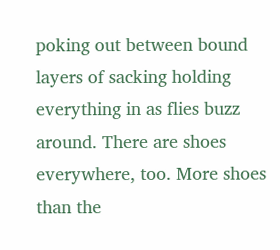poking out between bound layers of sacking holding everything in as flies buzz around. There are shoes everywhere, too. More shoes than the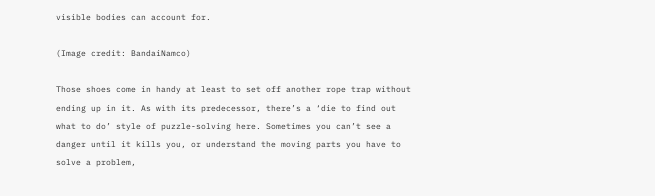visible bodies can account for.

(Image credit: BandaiNamco)

Those shoes come in handy at least to set off another rope trap without ending up in it. As with its predecessor, there’s a ‘die to find out what to do’ style of puzzle-solving here. Sometimes you can’t see a danger until it kills you, or understand the moving parts you have to solve a problem,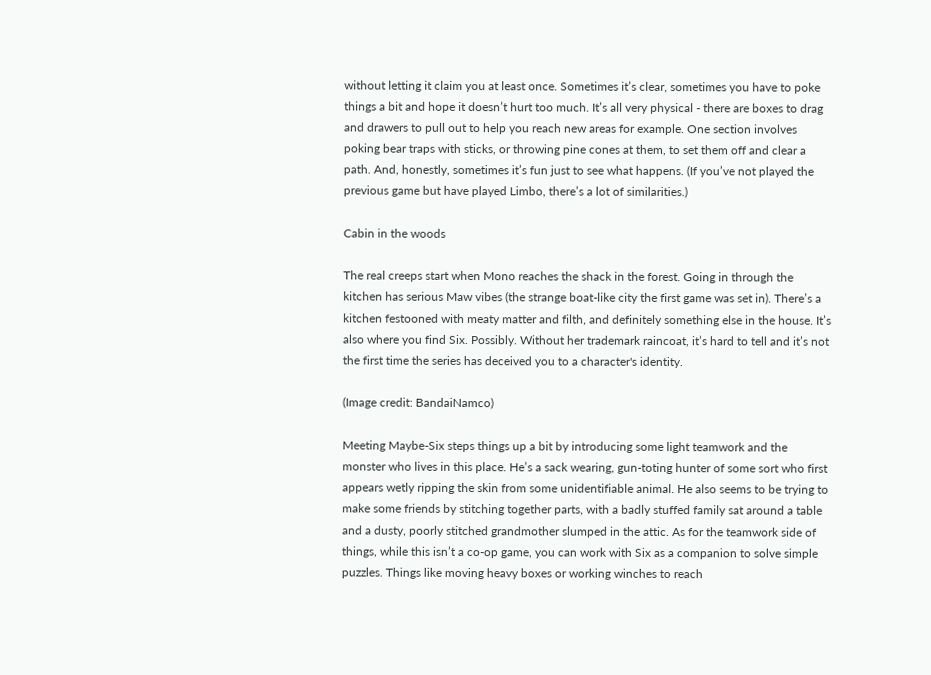without letting it claim you at least once. Sometimes it’s clear, sometimes you have to poke things a bit and hope it doesn’t hurt too much. It’s all very physical - there are boxes to drag and drawers to pull out to help you reach new areas for example. One section involves poking bear traps with sticks, or throwing pine cones at them, to set them off and clear a path. And, honestly, sometimes it’s fun just to see what happens. (If you’ve not played the previous game but have played Limbo, there’s a lot of similarities.)

Cabin in the woods

The real creeps start when Mono reaches the shack in the forest. Going in through the kitchen has serious Maw vibes (the strange boat-like city the first game was set in). There’s a kitchen festooned with meaty matter and filth, and definitely something else in the house. It’s also where you find Six. Possibly. Without her trademark raincoat, it’s hard to tell and it’s not the first time the series has deceived you to a character's identity.

(Image credit: BandaiNamco)

Meeting Maybe-Six steps things up a bit by introducing some light teamwork and the monster who lives in this place. He’s a sack wearing, gun-toting hunter of some sort who first appears wetly ripping the skin from some unidentifiable animal. He also seems to be trying to make some friends by stitching together parts, with a badly stuffed family sat around a table and a dusty, poorly stitched grandmother slumped in the attic. As for the teamwork side of things, while this isn’t a co-op game, you can work with Six as a companion to solve simple puzzles. Things like moving heavy boxes or working winches to reach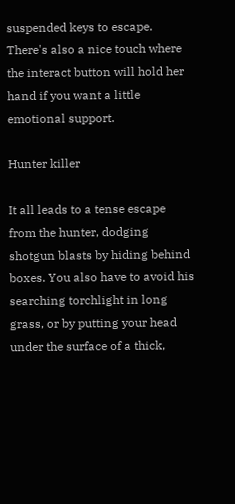suspended keys to escape. There's also a nice touch where the interact button will hold her hand if you want a little emotional support.

Hunter killer

It all leads to a tense escape from the hunter, dodging shotgun blasts by hiding behind boxes. You also have to avoid his searching torchlight in long grass, or by putting your head under the surface of a thick,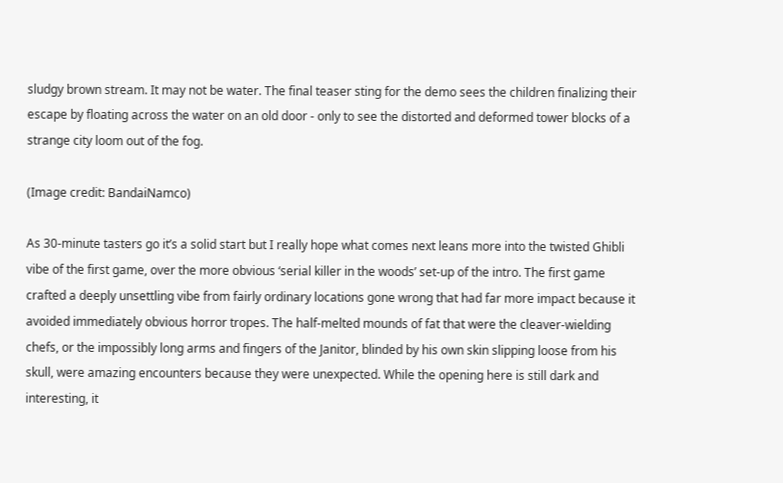sludgy brown stream. It may not be water. The final teaser sting for the demo sees the children finalizing their escape by floating across the water on an old door - only to see the distorted and deformed tower blocks of a strange city loom out of the fog.

(Image credit: BandaiNamco)

As 30-minute tasters go it’s a solid start but I really hope what comes next leans more into the twisted Ghibli vibe of the first game, over the more obvious ‘serial killer in the woods’ set-up of the intro. The first game crafted a deeply unsettling vibe from fairly ordinary locations gone wrong that had far more impact because it avoided immediately obvious horror tropes. The half-melted mounds of fat that were the cleaver-wielding chefs, or the impossibly long arms and fingers of the Janitor, blinded by his own skin slipping loose from his skull, were amazing encounters because they were unexpected. While the opening here is still dark and interesting, it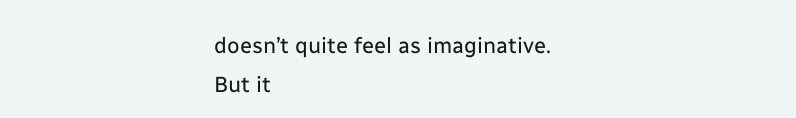doesn’t quite feel as imaginative. But it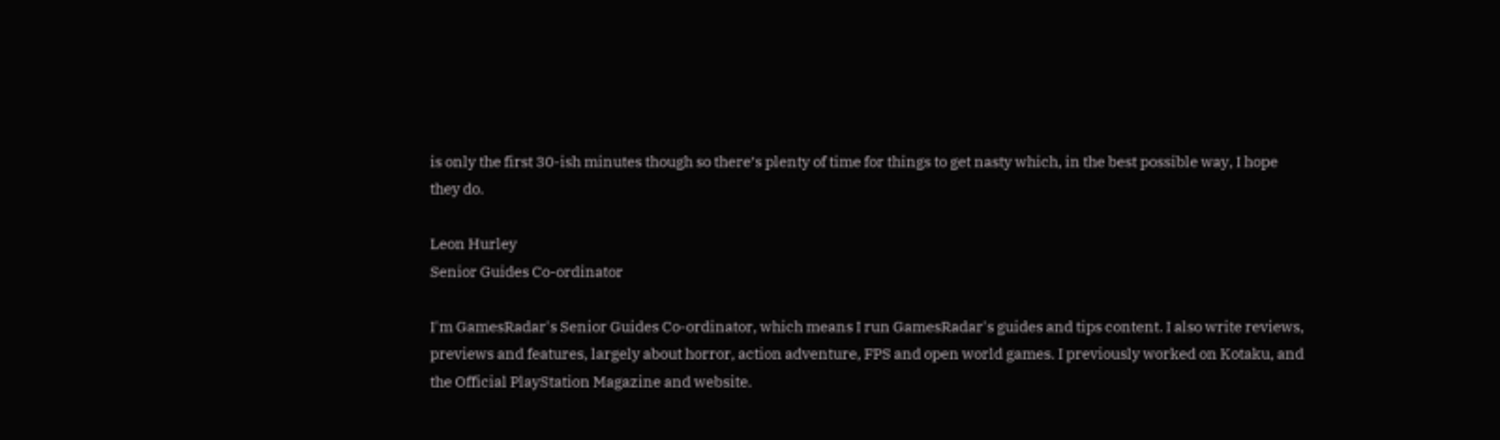is only the first 30-ish minutes though so there’s plenty of time for things to get nasty which, in the best possible way, I hope they do.

Leon Hurley
Senior Guides Co-ordinator

I'm GamesRadar's Senior Guides Co-ordinator, which means I run GamesRadar's guides and tips content. I also write reviews, previews and features, largely about horror, action adventure, FPS and open world games. I previously worked on Kotaku, and the Official PlayStation Magazine and website.